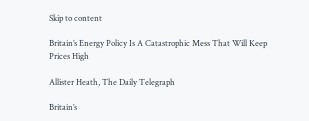Skip to content

Britain’s Energy Policy Is A Catastrophic Mess That Will Keep Prices High

Allister Heath, The Daily Telegraph

Britain’s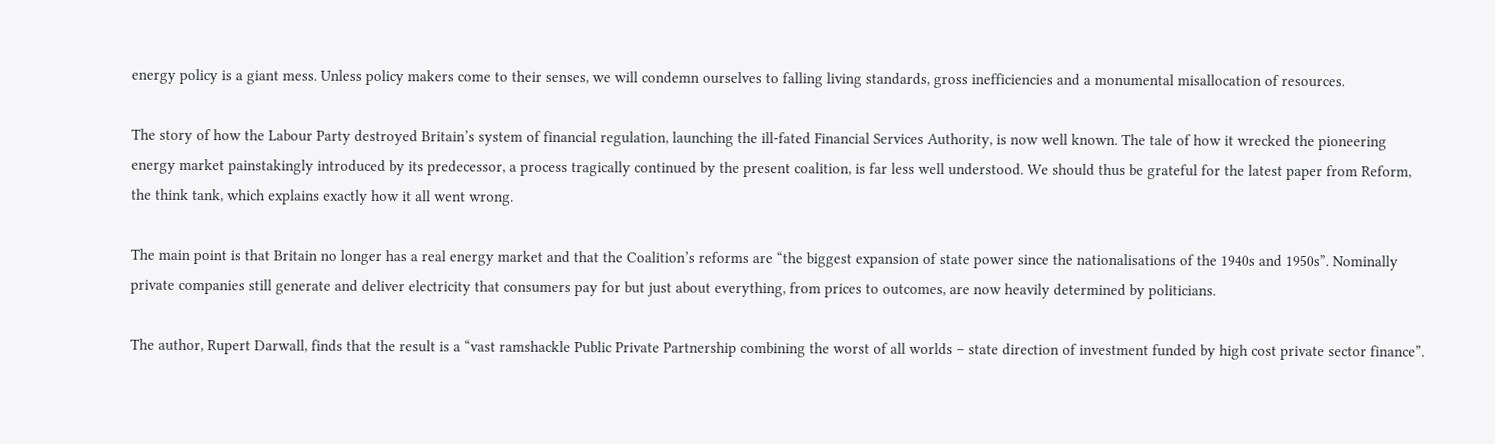energy policy is a giant mess. Unless policy makers come to their senses, we will condemn ourselves to falling living standards, gross inefficiencies and a monumental misallocation of resources.

The story of how the Labour Party destroyed Britain’s system of financial regulation, launching the ill-fated Financial Services Authority, is now well known. The tale of how it wrecked the pioneering energy market painstakingly introduced by its predecessor, a process tragically continued by the present coalition, is far less well understood. We should thus be grateful for the latest paper from Reform, the think tank, which explains exactly how it all went wrong.

The main point is that Britain no longer has a real energy market and that the Coalition’s reforms are “the biggest expansion of state power since the nationalisations of the 1940s and 1950s”. Nominally private companies still generate and deliver electricity that consumers pay for but just about everything, from prices to outcomes, are now heavily determined by politicians.

The author, Rupert Darwall, finds that the result is a “vast ramshackle Public Private Partnership combining the worst of all worlds – state direction of investment funded by high cost private sector finance”.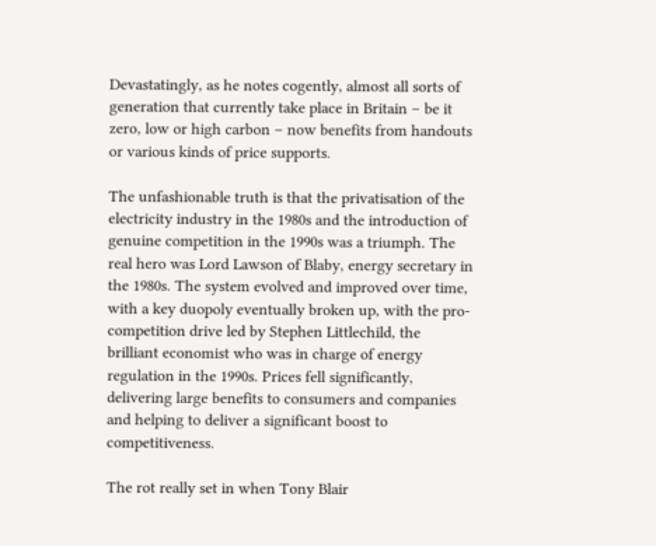Devastatingly, as he notes cogently, almost all sorts of generation that currently take place in Britain – be it zero, low or high carbon – now benefits from handouts or various kinds of price supports.

The unfashionable truth is that the privatisation of the electricity industry in the 1980s and the introduction of genuine competition in the 1990s was a triumph. The real hero was Lord Lawson of Blaby, energy secretary in the 1980s. The system evolved and improved over time, with a key duopoly eventually broken up, with the pro-competition drive led by Stephen Littlechild, the brilliant economist who was in charge of energy regulation in the 1990s. Prices fell significantly, delivering large benefits to consumers and companies and helping to deliver a significant boost to competitiveness.

The rot really set in when Tony Blair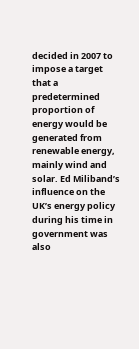decided in 2007 to impose a target that a predetermined proportion of energy would be generated from renewable energy, mainly wind and solar. Ed Miliband’s influence on the UK’s energy policy during his time in government was also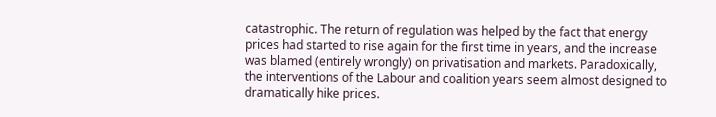catastrophic. The return of regulation was helped by the fact that energy prices had started to rise again for the first time in years, and the increase was blamed (entirely wrongly) on privatisation and markets. Paradoxically, the interventions of the Labour and coalition years seem almost designed to dramatically hike prices.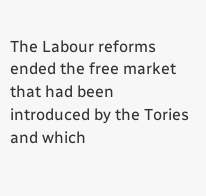The Labour reforms ended the free market that had been introduced by the Tories and which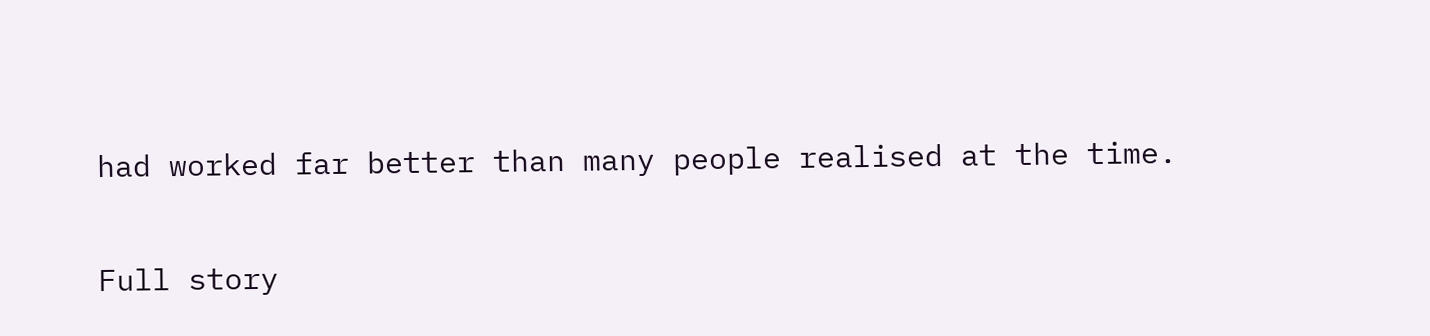had worked far better than many people realised at the time.

Full story